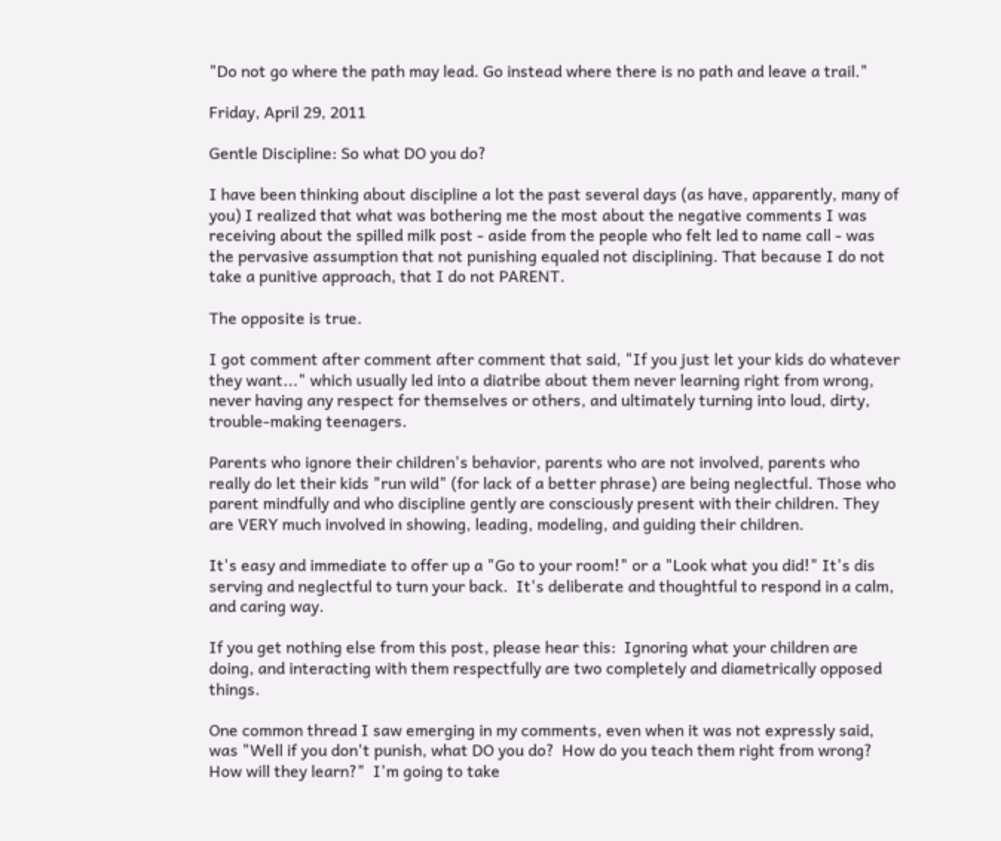"Do not go where the path may lead. Go instead where there is no path and leave a trail."

Friday, April 29, 2011

Gentle Discipline: So what DO you do?

I have been thinking about discipline a lot the past several days (as have, apparently, many of you) I realized that what was bothering me the most about the negative comments I was receiving about the spilled milk post - aside from the people who felt led to name call - was the pervasive assumption that not punishing equaled not disciplining. That because I do not take a punitive approach, that I do not PARENT.

The opposite is true.

I got comment after comment after comment that said, "If you just let your kids do whatever they want..." which usually led into a diatribe about them never learning right from wrong, never having any respect for themselves or others, and ultimately turning into loud, dirty, trouble-making teenagers.

Parents who ignore their children's behavior, parents who are not involved, parents who really do let their kids "run wild" (for lack of a better phrase) are being neglectful. Those who parent mindfully and who discipline gently are consciously present with their children. They are VERY much involved in showing, leading, modeling, and guiding their children.

It's easy and immediate to offer up a "Go to your room!" or a "Look what you did!" It's dis serving and neglectful to turn your back.  It's deliberate and thoughtful to respond in a calm, and caring way.

If you get nothing else from this post, please hear this:  Ignoring what your children are doing, and interacting with them respectfully are two completely and diametrically opposed things.

One common thread I saw emerging in my comments, even when it was not expressly said, was "Well if you don't punish, what DO you do?  How do you teach them right from wrong?  How will they learn?"  I'm going to take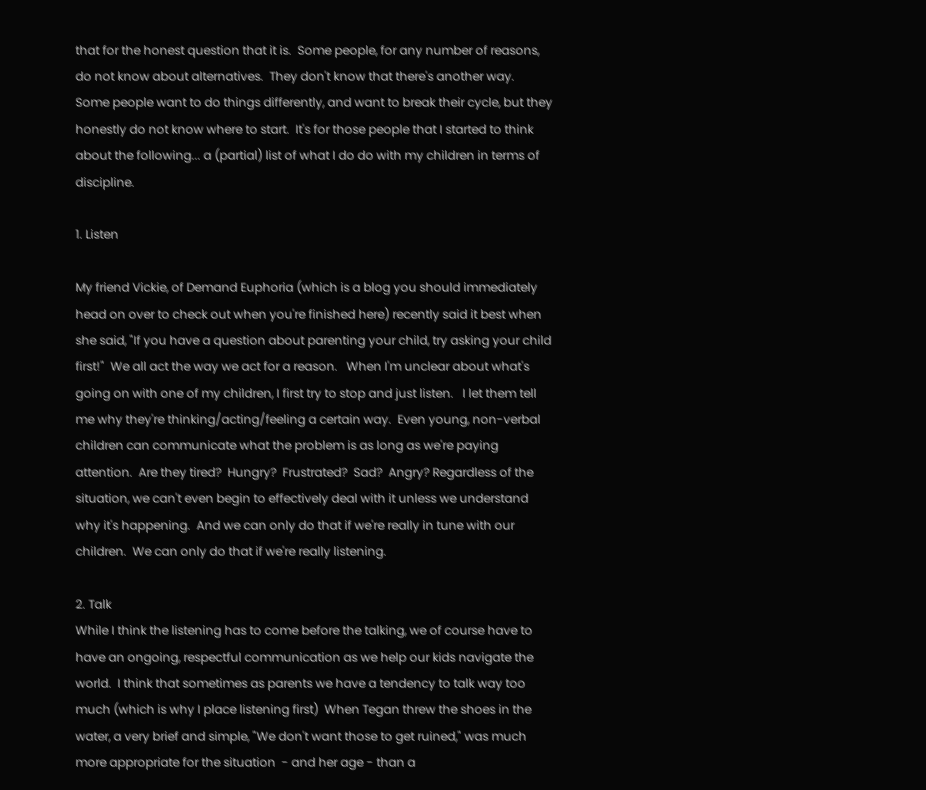that for the honest question that it is.  Some people, for any number of reasons, do not know about alternatives.  They don't know that there's another way.  Some people want to do things differently, and want to break their cycle, but they honestly do not know where to start.  It's for those people that I started to think about the following... a (partial) list of what I do do with my children in terms of discipline.

1. Listen

My friend Vickie, of Demand Euphoria (which is a blog you should immediately head on over to check out when you're finished here) recently said it best when she said, "If you have a question about parenting your child, try asking your child first!"  We all act the way we act for a reason.   When I'm unclear about what's going on with one of my children, I first try to stop and just listen.   I let them tell me why they're thinking/acting/feeling a certain way.  Even young, non-verbal children can communicate what the problem is as long as we're paying attention.  Are they tired?  Hungry?  Frustrated?  Sad?  Angry? Regardless of the situation, we can't even begin to effectively deal with it unless we understand why it's happening.  And we can only do that if we're really in tune with our children.  We can only do that if we're really listening.

2. Talk
While I think the listening has to come before the talking, we of course have to have an ongoing, respectful communication as we help our kids navigate the world.  I think that sometimes as parents we have a tendency to talk way too much (which is why I place listening first)  When Tegan threw the shoes in the water, a very brief and simple, "We don't want those to get ruined," was much more appropriate for the situation  - and her age - than a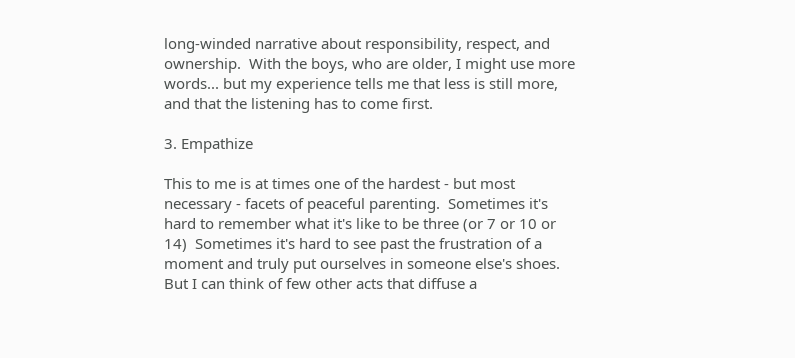long-winded narrative about responsibility, respect, and ownership.  With the boys, who are older, I might use more words... but my experience tells me that less is still more, and that the listening has to come first.

3. Empathize

This to me is at times one of the hardest - but most necessary - facets of peaceful parenting.  Sometimes it's hard to remember what it's like to be three (or 7 or 10 or 14)  Sometimes it's hard to see past the frustration of a moment and truly put ourselves in someone else's shoes.   But I can think of few other acts that diffuse a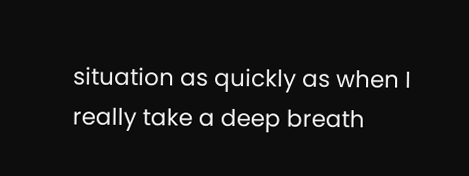situation as quickly as when I really take a deep breath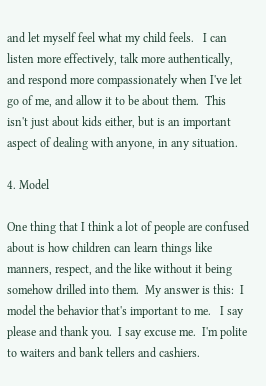and let myself feel what my child feels.   I can listen more effectively, talk more authentically, and respond more compassionately when I've let go of me, and allow it to be about them.  This isn't just about kids either, but is an important aspect of dealing with anyone, in any situation.

4. Model

One thing that I think a lot of people are confused about is how children can learn things like manners, respect, and the like without it being somehow drilled into them.  My answer is this:  I model the behavior that's important to me.   I say please and thank you.  I say excuse me.  I'm polite to waiters and bank tellers and cashiers.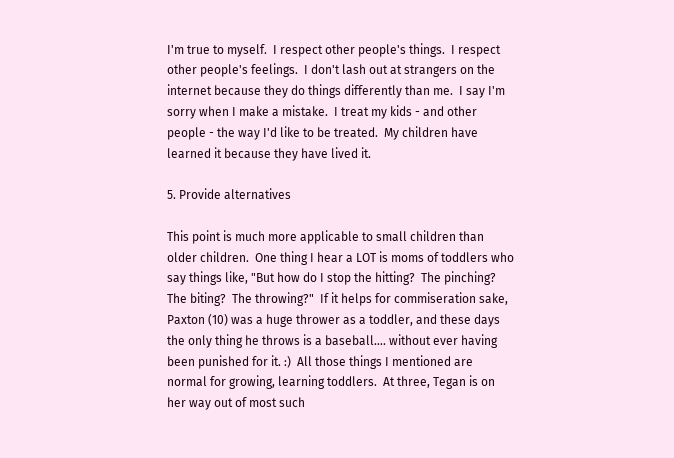I'm true to myself.  I respect other people's things.  I respect other people's feelings.  I don't lash out at strangers on the internet because they do things differently than me.  I say I'm sorry when I make a mistake.  I treat my kids - and other people - the way I'd like to be treated.  My children have learned it because they have lived it.

5. Provide alternatives

This point is much more applicable to small children than older children.  One thing I hear a LOT is moms of toddlers who say things like, "But how do I stop the hitting?  The pinching?  The biting?  The throwing?"  If it helps for commiseration sake, Paxton (10) was a huge thrower as a toddler, and these days the only thing he throws is a baseball.... without ever having been punished for it. :)  All those things I mentioned are normal for growing, learning toddlers.  At three, Tegan is on her way out of most such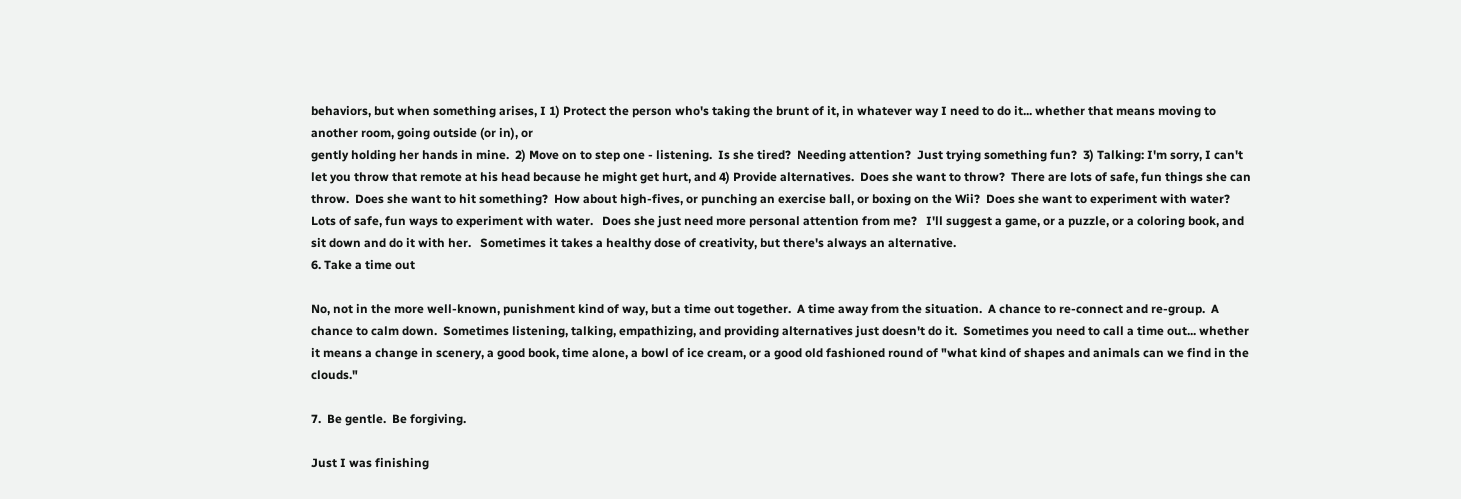behaviors, but when something arises, I 1) Protect the person who's taking the brunt of it, in whatever way I need to do it... whether that means moving to another room, going outside (or in), or
gently holding her hands in mine.  2) Move on to step one - listening.  Is she tired?  Needing attention?  Just trying something fun?  3) Talking: I'm sorry, I can't let you throw that remote at his head because he might get hurt, and 4) Provide alternatives.  Does she want to throw?  There are lots of safe, fun things she can throw.  Does she want to hit something?  How about high-fives, or punching an exercise ball, or boxing on the Wii?  Does she want to experiment with water?  Lots of safe, fun ways to experiment with water.   Does she just need more personal attention from me?   I'll suggest a game, or a puzzle, or a coloring book, and sit down and do it with her.   Sometimes it takes a healthy dose of creativity, but there's always an alternative.
6. Take a time out

No, not in the more well-known, punishment kind of way, but a time out together.  A time away from the situation.  A chance to re-connect and re-group.  A chance to calm down.  Sometimes listening, talking, empathizing, and providing alternatives just doesn't do it.  Sometimes you need to call a time out... whether it means a change in scenery, a good book, time alone, a bowl of ice cream, or a good old fashioned round of "what kind of shapes and animals can we find in the clouds."

7.  Be gentle.  Be forgiving.

Just I was finishing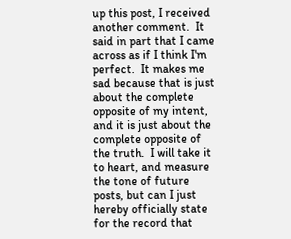up this post, I received another comment.  It said in part that I came across as if I think I'm perfect.  It makes me sad because that is just about the complete opposite of my intent, and it is just about the complete opposite of the truth.  I will take it to heart, and measure the tone of future posts, but can I just hereby officially state for the record that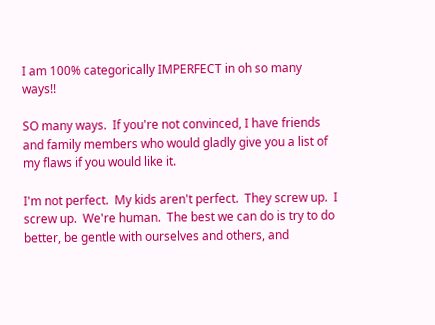I am 100% categorically IMPERFECT in oh so many ways!!

SO many ways.  If you're not convinced, I have friends and family members who would gladly give you a list of my flaws if you would like it.

I'm not perfect.  My kids aren't perfect.  They screw up.  I screw up.  We're human.  The best we can do is try to do better, be gentle with ourselves and others, and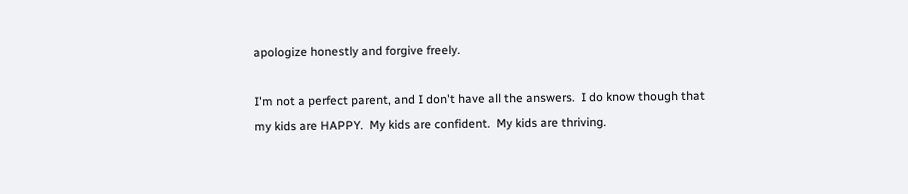apologize honestly and forgive freely.

I'm not a perfect parent, and I don't have all the answers.  I do know though that my kids are HAPPY.  My kids are confident.  My kids are thriving.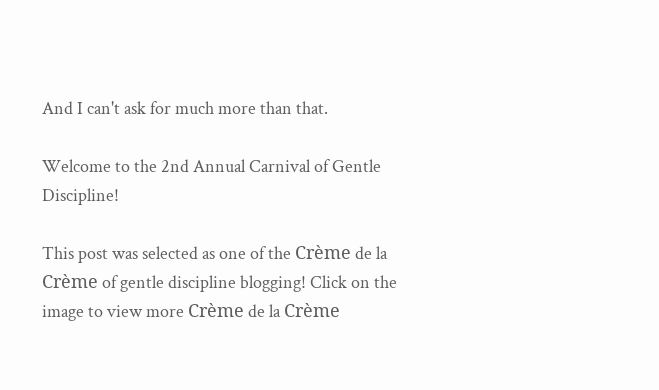And I can't ask for much more than that.

Welcome to the 2nd Annual Carnival of Gentle Discipline!

This post was selected as one of the Crème de la Crème of gentle discipline blogging! Click on the image to view more Crème de la Crème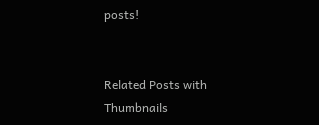posts!


Related Posts with Thumbnails